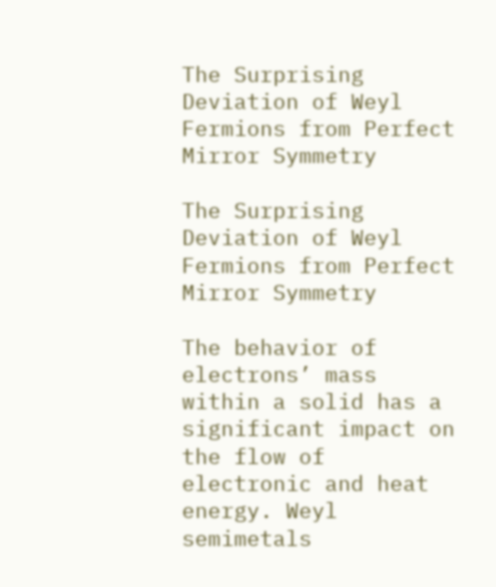The Surprising Deviation of Weyl Fermions from Perfect Mirror Symmetry

The Surprising Deviation of Weyl Fermions from Perfect Mirror Symmetry

The behavior of electrons’ mass within a solid has a significant impact on the flow of electronic and heat energy. Weyl semimetals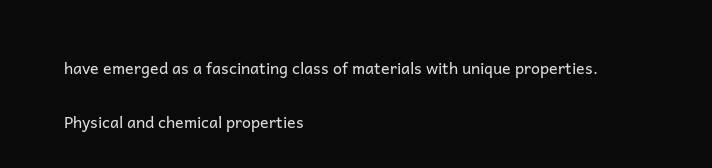have emerged as a fascinating class of materials with unique properties.

Physical and chemical properties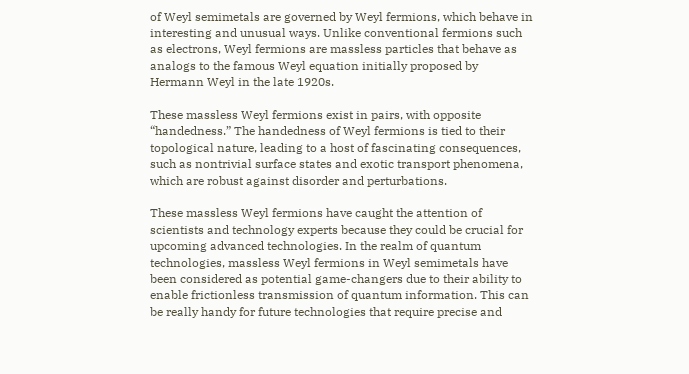of Weyl semimetals are governed by Weyl fermions, which behave in interesting and unusual ways. Unlike conventional fermions such as electrons, Weyl fermions are massless particles that behave as analogs to the famous Weyl equation initially proposed by Hermann Weyl in the late 1920s.

These massless Weyl fermions exist in pairs, with opposite “handedness.” The handedness of Weyl fermions is tied to their topological nature, leading to a host of fascinating consequences, such as nontrivial surface states and exotic transport phenomena, which are robust against disorder and perturbations.

These massless Weyl fermions have caught the attention of scientists and technology experts because they could be crucial for upcoming advanced technologies. In the realm of quantum technologies, massless Weyl fermions in Weyl semimetals have been considered as potential game-changers due to their ability to enable frictionless transmission of quantum information. This can be really handy for future technologies that require precise and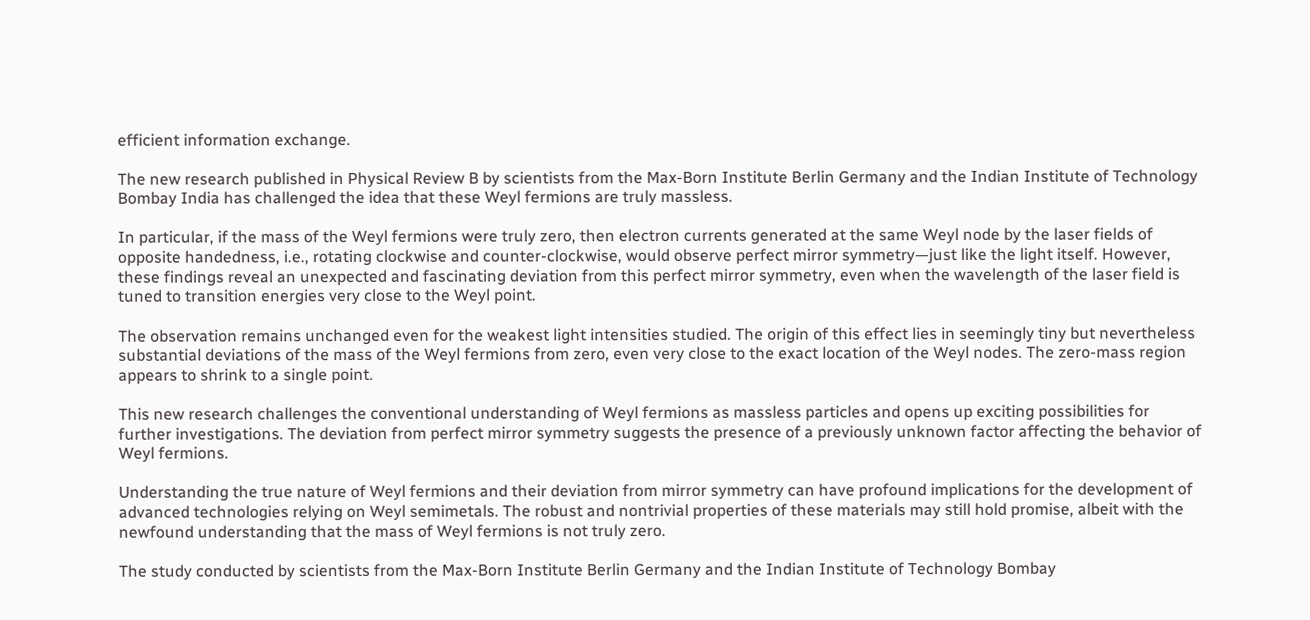efficient information exchange.

The new research published in Physical Review B by scientists from the Max-Born Institute Berlin Germany and the Indian Institute of Technology Bombay India has challenged the idea that these Weyl fermions are truly massless.

In particular, if the mass of the Weyl fermions were truly zero, then electron currents generated at the same Weyl node by the laser fields of opposite handedness, i.e., rotating clockwise and counter-clockwise, would observe perfect mirror symmetry—just like the light itself. However, these findings reveal an unexpected and fascinating deviation from this perfect mirror symmetry, even when the wavelength of the laser field is tuned to transition energies very close to the Weyl point.

The observation remains unchanged even for the weakest light intensities studied. The origin of this effect lies in seemingly tiny but nevertheless substantial deviations of the mass of the Weyl fermions from zero, even very close to the exact location of the Weyl nodes. The zero-mass region appears to shrink to a single point.

This new research challenges the conventional understanding of Weyl fermions as massless particles and opens up exciting possibilities for further investigations. The deviation from perfect mirror symmetry suggests the presence of a previously unknown factor affecting the behavior of Weyl fermions.

Understanding the true nature of Weyl fermions and their deviation from mirror symmetry can have profound implications for the development of advanced technologies relying on Weyl semimetals. The robust and nontrivial properties of these materials may still hold promise, albeit with the newfound understanding that the mass of Weyl fermions is not truly zero.

The study conducted by scientists from the Max-Born Institute Berlin Germany and the Indian Institute of Technology Bombay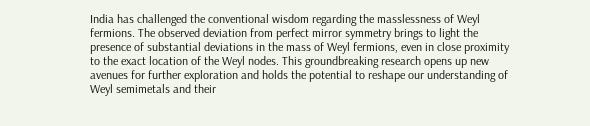India has challenged the conventional wisdom regarding the masslessness of Weyl fermions. The observed deviation from perfect mirror symmetry brings to light the presence of substantial deviations in the mass of Weyl fermions, even in close proximity to the exact location of the Weyl nodes. This groundbreaking research opens up new avenues for further exploration and holds the potential to reshape our understanding of Weyl semimetals and their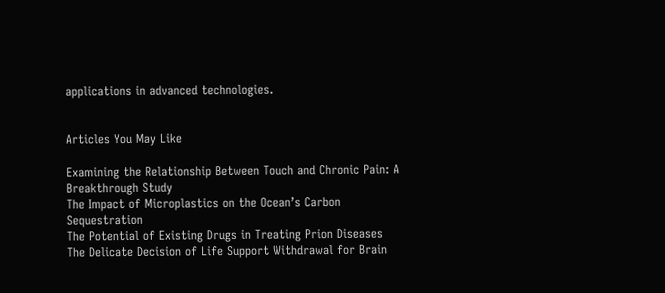applications in advanced technologies.


Articles You May Like

Examining the Relationship Between Touch and Chronic Pain: A Breakthrough Study
The Impact of Microplastics on the Ocean’s Carbon Sequestration
The Potential of Existing Drugs in Treating Prion Diseases
The Delicate Decision of Life Support Withdrawal for Brain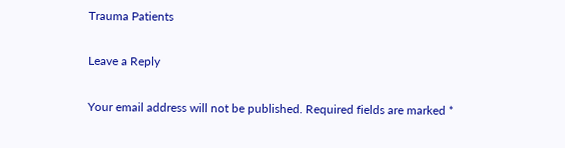Trauma Patients

Leave a Reply

Your email address will not be published. Required fields are marked *